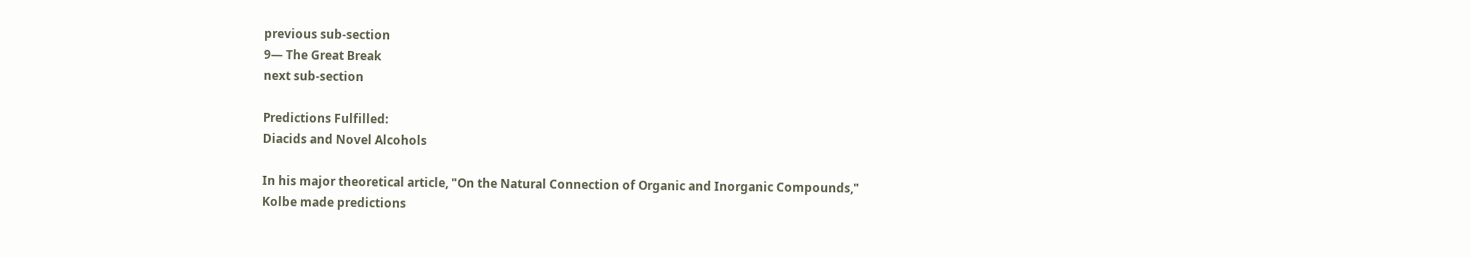previous sub-section
9— The Great Break
next sub-section

Predictions Fulfilled:
Diacids and Novel Alcohols

In his major theoretical article, "On the Natural Connection of Organic and Inorganic Compounds," Kolbe made predictions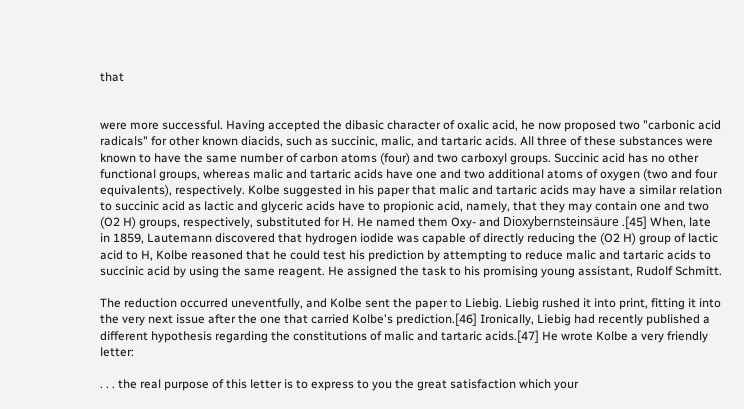that


were more successful. Having accepted the dibasic character of oxalic acid, he now proposed two "carbonic acid radicals" for other known diacids, such as succinic, malic, and tartaric acids. All three of these substances were known to have the same number of carbon atoms (four) and two carboxyl groups. Succinic acid has no other functional groups, whereas malic and tartaric acids have one and two additional atoms of oxygen (two and four equivalents), respectively. Kolbe suggested in his paper that malic and tartaric acids may have a similar relation to succinic acid as lactic and glyceric acids have to propionic acid, namely, that they may contain one and two (O2 H) groups, respectively, substituted for H. He named them Oxy- and Dioxybernsteinsäure .[45] When, late in 1859, Lautemann discovered that hydrogen iodide was capable of directly reducing the (O2 H) group of lactic acid to H, Kolbe reasoned that he could test his prediction by attempting to reduce malic and tartaric acids to succinic acid by using the same reagent. He assigned the task to his promising young assistant, Rudolf Schmitt.

The reduction occurred uneventfully, and Kolbe sent the paper to Liebig. Liebig rushed it into print, fitting it into the very next issue after the one that carried Kolbe's prediction.[46] Ironically, Liebig had recently published a different hypothesis regarding the constitutions of malic and tartaric acids.[47] He wrote Kolbe a very friendly letter:

. . . the real purpose of this letter is to express to you the great satisfaction which your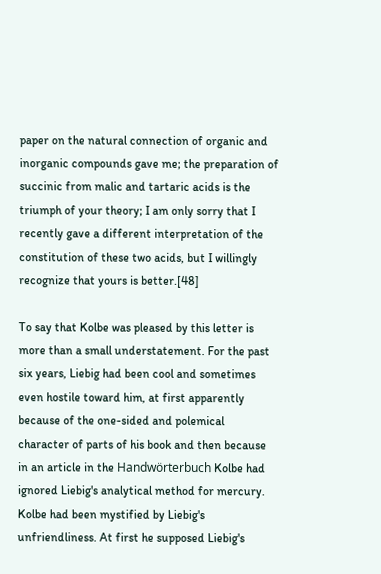paper on the natural connection of organic and inorganic compounds gave me; the preparation of succinic from malic and tartaric acids is the triumph of your theory; I am only sorry that I recently gave a different interpretation of the constitution of these two acids, but I willingly recognize that yours is better.[48]

To say that Kolbe was pleased by this letter is more than a small understatement. For the past six years, Liebig had been cool and sometimes even hostile toward him, at first apparently because of the one-sided and polemical character of parts of his book and then because in an article in the Handwörterbuch Kolbe had ignored Liebig's analytical method for mercury. Kolbe had been mystified by Liebig's unfriendliness. At first he supposed Liebig's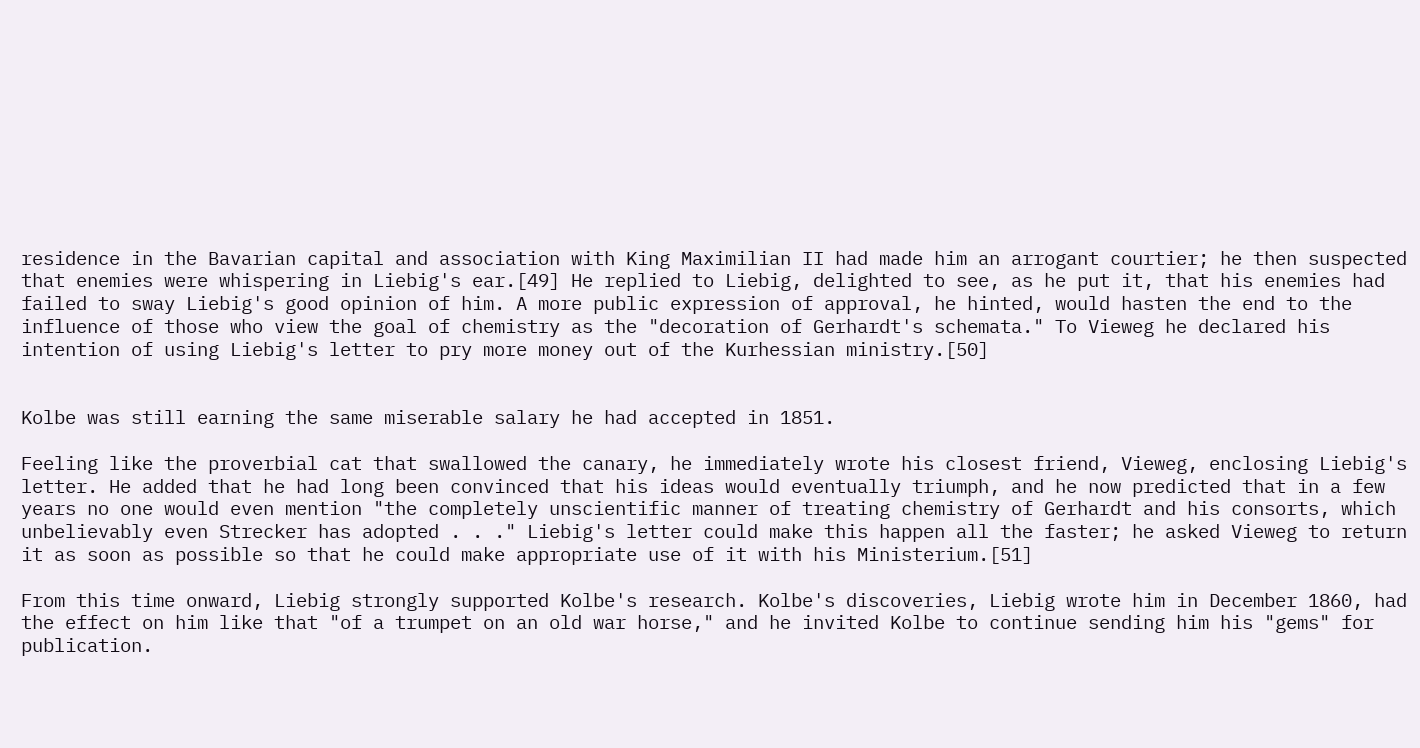residence in the Bavarian capital and association with King Maximilian II had made him an arrogant courtier; he then suspected that enemies were whispering in Liebig's ear.[49] He replied to Liebig, delighted to see, as he put it, that his enemies had failed to sway Liebig's good opinion of him. A more public expression of approval, he hinted, would hasten the end to the influence of those who view the goal of chemistry as the "decoration of Gerhardt's schemata." To Vieweg he declared his intention of using Liebig's letter to pry more money out of the Kurhessian ministry.[50]


Kolbe was still earning the same miserable salary he had accepted in 1851.

Feeling like the proverbial cat that swallowed the canary, he immediately wrote his closest friend, Vieweg, enclosing Liebig's letter. He added that he had long been convinced that his ideas would eventually triumph, and he now predicted that in a few years no one would even mention "the completely unscientific manner of treating chemistry of Gerhardt and his consorts, which unbelievably even Strecker has adopted . . ." Liebig's letter could make this happen all the faster; he asked Vieweg to return it as soon as possible so that he could make appropriate use of it with his Ministerium.[51]

From this time onward, Liebig strongly supported Kolbe's research. Kolbe's discoveries, Liebig wrote him in December 1860, had the effect on him like that "of a trumpet on an old war horse," and he invited Kolbe to continue sending him his "gems" for publication.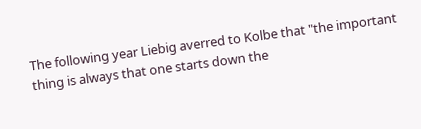The following year Liebig averred to Kolbe that "the important thing is always that one starts down the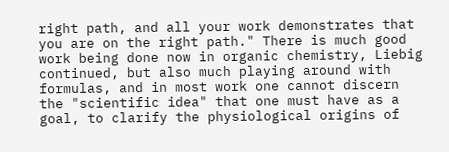right path, and all your work demonstrates that you are on the right path." There is much good work being done now in organic chemistry, Liebig continued, but also much playing around with formulas, and in most work one cannot discern the "scientific idea" that one must have as a goal, to clarify the physiological origins of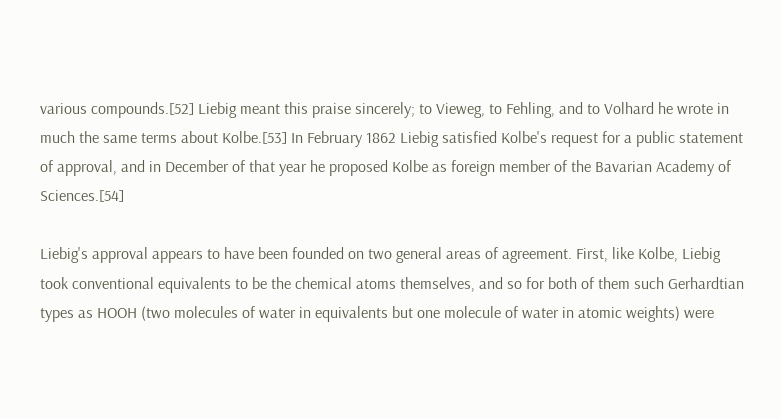various compounds.[52] Liebig meant this praise sincerely; to Vieweg, to Fehling, and to Volhard he wrote in much the same terms about Kolbe.[53] In February 1862 Liebig satisfied Kolbe's request for a public statement of approval, and in December of that year he proposed Kolbe as foreign member of the Bavarian Academy of Sciences.[54]

Liebig's approval appears to have been founded on two general areas of agreement. First, like Kolbe, Liebig took conventional equivalents to be the chemical atoms themselves, and so for both of them such Gerhardtian types as HOOH (two molecules of water in equivalents but one molecule of water in atomic weights) were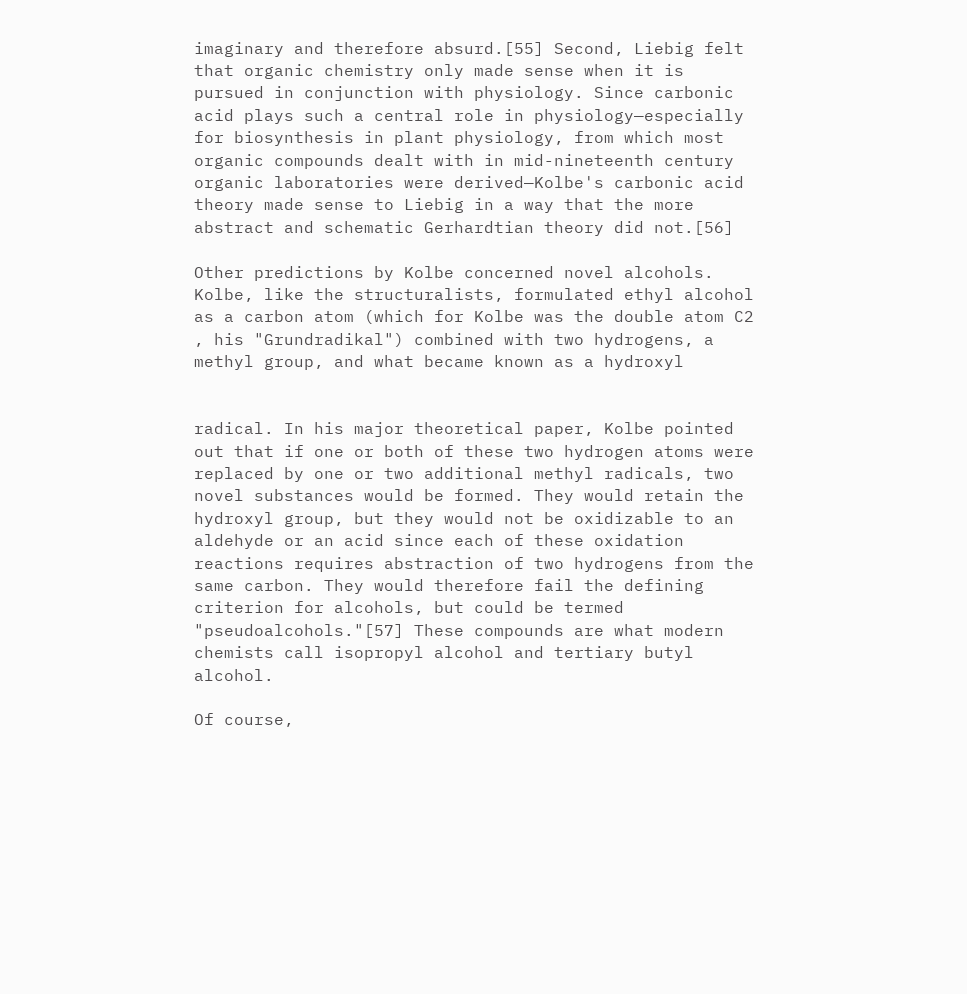imaginary and therefore absurd.[55] Second, Liebig felt that organic chemistry only made sense when it is pursued in conjunction with physiology. Since carbonic acid plays such a central role in physiology—especially for biosynthesis in plant physiology, from which most organic compounds dealt with in mid-nineteenth century organic laboratories were derived—Kolbe's carbonic acid theory made sense to Liebig in a way that the more abstract and schematic Gerhardtian theory did not.[56]

Other predictions by Kolbe concerned novel alcohols. Kolbe, like the structuralists, formulated ethyl alcohol as a carbon atom (which for Kolbe was the double atom C2 , his "Grundradikal") combined with two hydrogens, a methyl group, and what became known as a hydroxyl


radical. In his major theoretical paper, Kolbe pointed out that if one or both of these two hydrogen atoms were replaced by one or two additional methyl radicals, two novel substances would be formed. They would retain the hydroxyl group, but they would not be oxidizable to an aldehyde or an acid since each of these oxidation reactions requires abstraction of two hydrogens from the same carbon. They would therefore fail the defining criterion for alcohols, but could be termed "pseudoalcohols."[57] These compounds are what modern chemists call isopropyl alcohol and tertiary butyl alcohol.

Of course,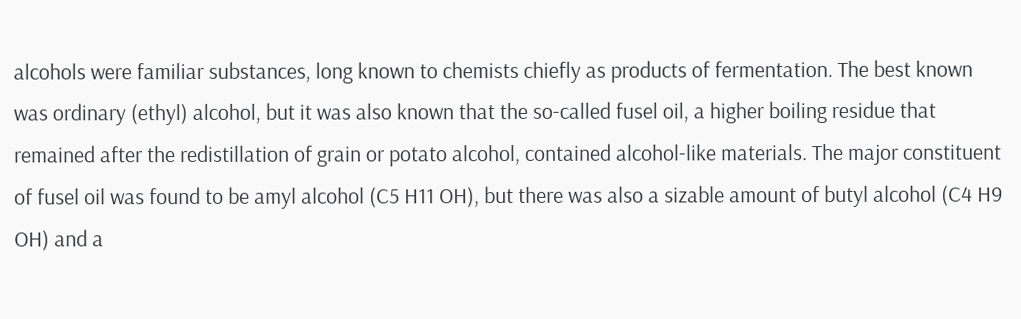alcohols were familiar substances, long known to chemists chiefly as products of fermentation. The best known was ordinary (ethyl) alcohol, but it was also known that the so-called fusel oil, a higher boiling residue that remained after the redistillation of grain or potato alcohol, contained alcohol-like materials. The major constituent of fusel oil was found to be amyl alcohol (C5 H11 OH), but there was also a sizable amount of butyl alcohol (C4 H9 OH) and a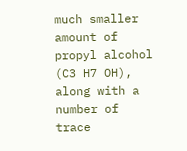much smaller amount of propyl alcohol (C3 H7 OH), along with a number of trace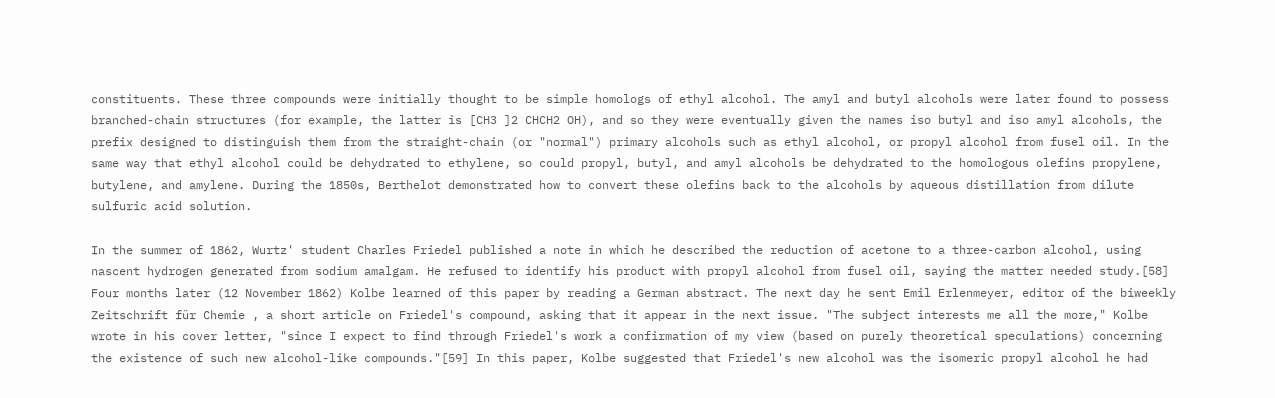constituents. These three compounds were initially thought to be simple homologs of ethyl alcohol. The amyl and butyl alcohols were later found to possess branched-chain structures (for example, the latter is [CH3 ]2 CHCH2 OH), and so they were eventually given the names iso butyl and iso amyl alcohols, the prefix designed to distinguish them from the straight-chain (or "normal") primary alcohols such as ethyl alcohol, or propyl alcohol from fusel oil. In the same way that ethyl alcohol could be dehydrated to ethylene, so could propyl, butyl, and amyl alcohols be dehydrated to the homologous olefins propylene, butylene, and amylene. During the 1850s, Berthelot demonstrated how to convert these olefins back to the alcohols by aqueous distillation from dilute sulfuric acid solution.

In the summer of 1862, Wurtz' student Charles Friedel published a note in which he described the reduction of acetone to a three-carbon alcohol, using nascent hydrogen generated from sodium amalgam. He refused to identify his product with propyl alcohol from fusel oil, saying the matter needed study.[58] Four months later (12 November 1862) Kolbe learned of this paper by reading a German abstract. The next day he sent Emil Erlenmeyer, editor of the biweekly Zeitschrift für Chemie , a short article on Friedel's compound, asking that it appear in the next issue. "The subject interests me all the more," Kolbe wrote in his cover letter, "since I expect to find through Friedel's work a confirmation of my view (based on purely theoretical speculations) concerning the existence of such new alcohol-like compounds."[59] In this paper, Kolbe suggested that Friedel's new alcohol was the isomeric propyl alcohol he had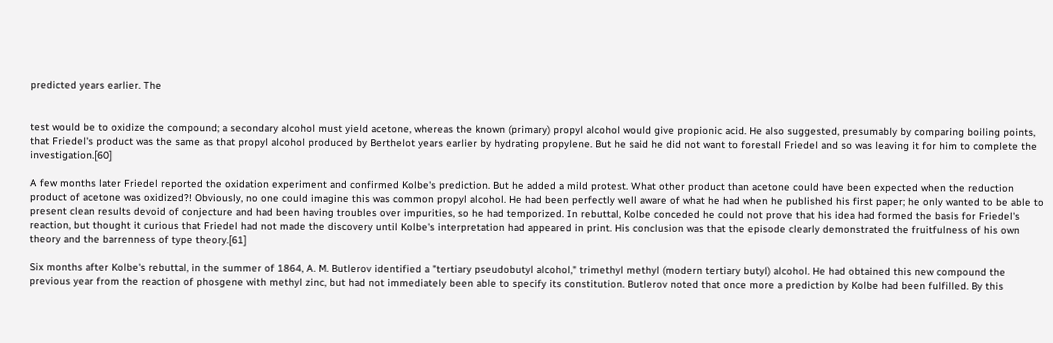predicted years earlier. The


test would be to oxidize the compound; a secondary alcohol must yield acetone, whereas the known (primary) propyl alcohol would give propionic acid. He also suggested, presumably by comparing boiling points, that Friedel's product was the same as that propyl alcohol produced by Berthelot years earlier by hydrating propylene. But he said he did not want to forestall Friedel and so was leaving it for him to complete the investigation.[60]

A few months later Friedel reported the oxidation experiment and confirmed Kolbe's prediction. But he added a mild protest. What other product than acetone could have been expected when the reduction product of acetone was oxidized?! Obviously, no one could imagine this was common propyl alcohol. He had been perfectly well aware of what he had when he published his first paper; he only wanted to be able to present clean results devoid of conjecture and had been having troubles over impurities, so he had temporized. In rebuttal, Kolbe conceded he could not prove that his idea had formed the basis for Friedel's reaction, but thought it curious that Friedel had not made the discovery until Kolbe's interpretation had appeared in print. His conclusion was that the episode clearly demonstrated the fruitfulness of his own theory and the barrenness of type theory.[61]

Six months after Kolbe's rebuttal, in the summer of 1864, A. M. Butlerov identified a "tertiary pseudobutyl alcohol," trimethyl methyl (modern tertiary butyl) alcohol. He had obtained this new compound the previous year from the reaction of phosgene with methyl zinc, but had not immediately been able to specify its constitution. Butlerov noted that once more a prediction by Kolbe had been fulfilled. By this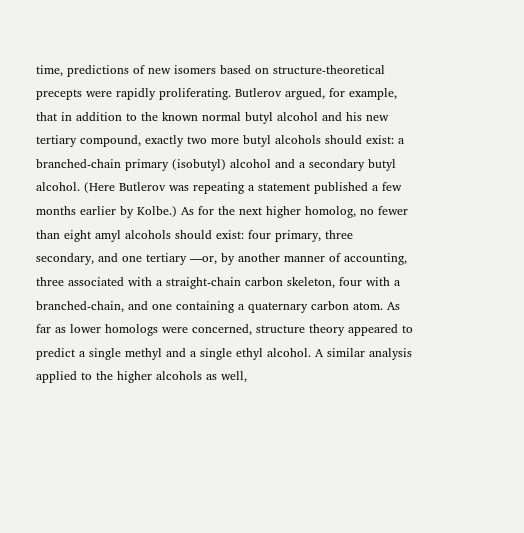time, predictions of new isomers based on structure-theoretical precepts were rapidly proliferating. Butlerov argued, for example, that in addition to the known normal butyl alcohol and his new tertiary compound, exactly two more butyl alcohols should exist: a branched-chain primary (isobutyl) alcohol and a secondary butyl alcohol. (Here Butlerov was repeating a statement published a few months earlier by Kolbe.) As for the next higher homolog, no fewer than eight amyl alcohols should exist: four primary, three secondary, and one tertiary —or, by another manner of accounting, three associated with a straight-chain carbon skeleton, four with a branched-chain, and one containing a quaternary carbon atom. As far as lower homologs were concerned, structure theory appeared to predict a single methyl and a single ethyl alcohol. A similar analysis applied to the higher alcohols as well,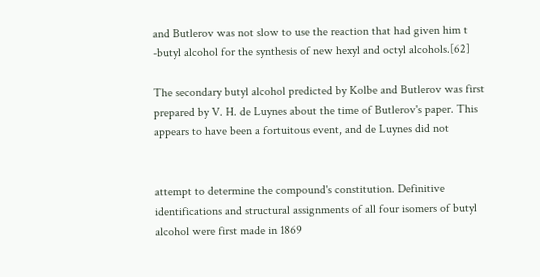and Butlerov was not slow to use the reaction that had given him t -butyl alcohol for the synthesis of new hexyl and octyl alcohols.[62]

The secondary butyl alcohol predicted by Kolbe and Butlerov was first prepared by V. H. de Luynes about the time of Butlerov's paper. This appears to have been a fortuitous event, and de Luynes did not


attempt to determine the compound's constitution. Definitive identifications and structural assignments of all four isomers of butyl alcohol were first made in 1869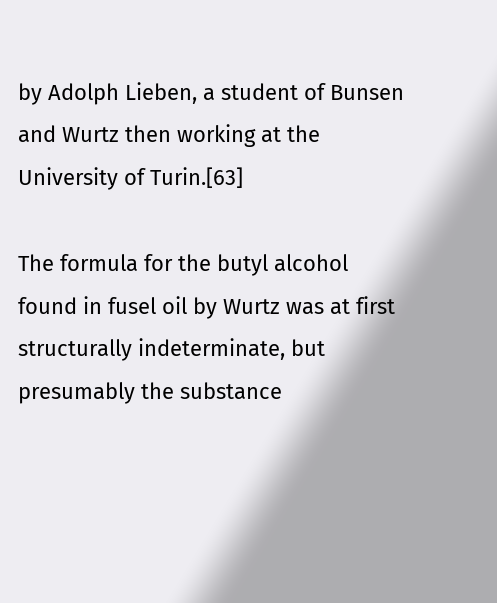by Adolph Lieben, a student of Bunsen and Wurtz then working at the University of Turin.[63]

The formula for the butyl alcohol found in fusel oil by Wurtz was at first structurally indeterminate, but presumably the substance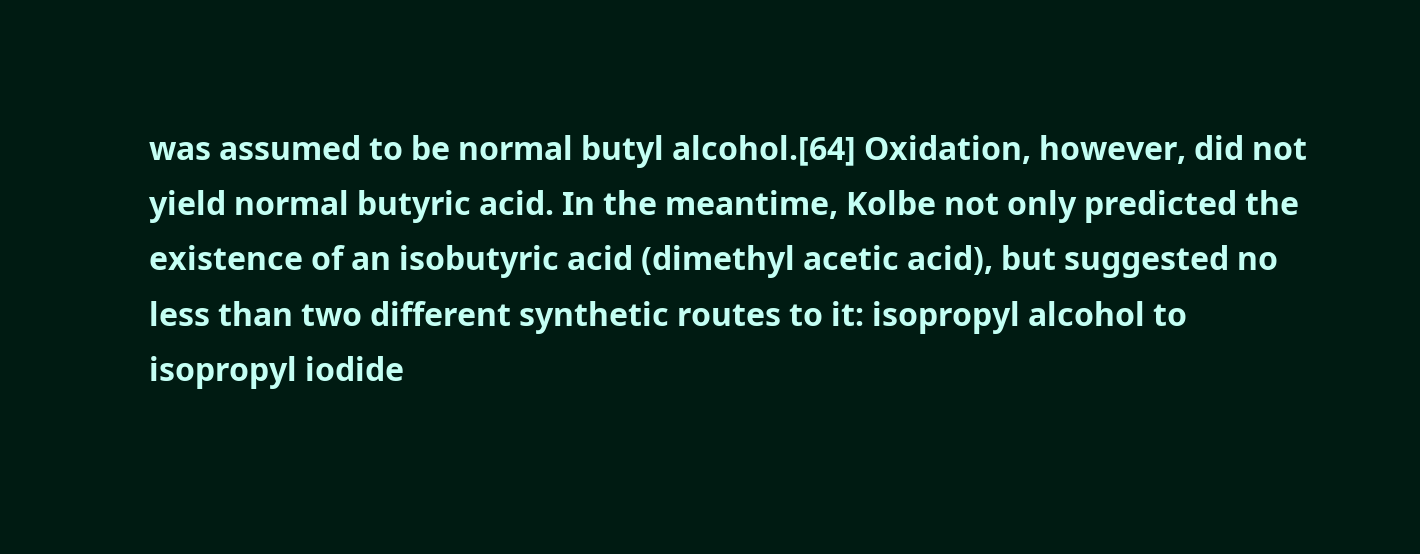was assumed to be normal butyl alcohol.[64] Oxidation, however, did not yield normal butyric acid. In the meantime, Kolbe not only predicted the existence of an isobutyric acid (dimethyl acetic acid), but suggested no less than two different synthetic routes to it: isopropyl alcohol to isopropyl iodide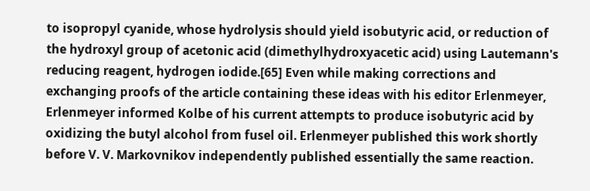to isopropyl cyanide, whose hydrolysis should yield isobutyric acid, or reduction of the hydroxyl group of acetonic acid (dimethylhydroxyacetic acid) using Lautemann's reducing reagent, hydrogen iodide.[65] Even while making corrections and exchanging proofs of the article containing these ideas with his editor Erlenmeyer, Erlenmeyer informed Kolbe of his current attempts to produce isobutyric acid by oxidizing the butyl alcohol from fusel oil. Erlenmeyer published this work shortly before V. V. Markovnikov independently published essentially the same reaction.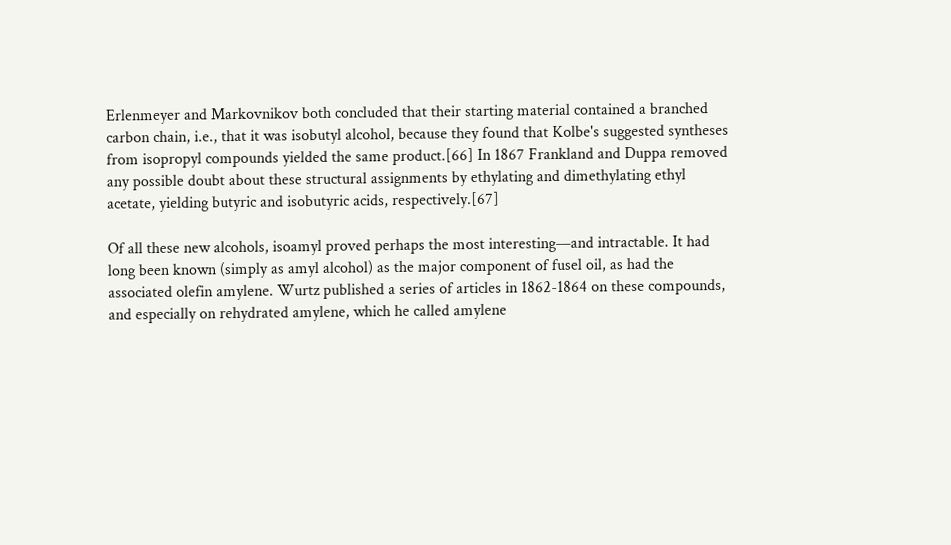Erlenmeyer and Markovnikov both concluded that their starting material contained a branched carbon chain, i.e., that it was isobutyl alcohol, because they found that Kolbe's suggested syntheses from isopropyl compounds yielded the same product.[66] In 1867 Frankland and Duppa removed any possible doubt about these structural assignments by ethylating and dimethylating ethyl acetate, yielding butyric and isobutyric acids, respectively.[67]

Of all these new alcohols, isoamyl proved perhaps the most interesting—and intractable. It had long been known (simply as amyl alcohol) as the major component of fusel oil, as had the associated olefin amylene. Wurtz published a series of articles in 1862-1864 on these compounds, and especially on rehydrated amylene, which he called amylene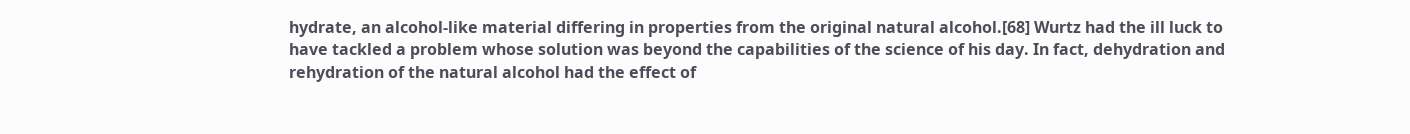hydrate, an alcohol-like material differing in properties from the original natural alcohol.[68] Wurtz had the ill luck to have tackled a problem whose solution was beyond the capabilities of the science of his day. In fact, dehydration and rehydration of the natural alcohol had the effect of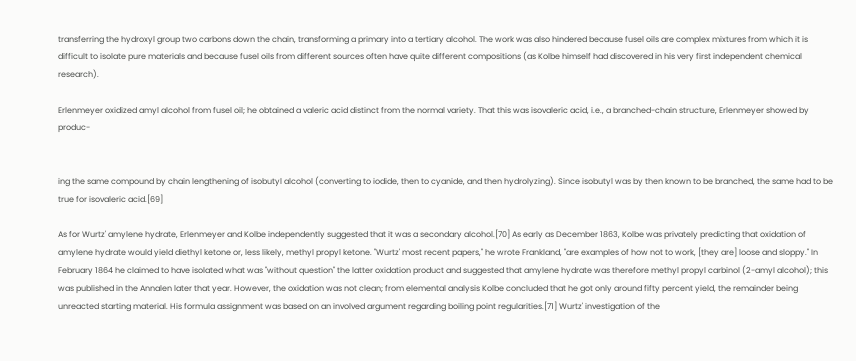transferring the hydroxyl group two carbons down the chain, transforming a primary into a tertiary alcohol. The work was also hindered because fusel oils are complex mixtures from which it is difficult to isolate pure materials and because fusel oils from different sources often have quite different compositions (as Kolbe himself had discovered in his very first independent chemical research).

Erlenmeyer oxidized amyl alcohol from fusel oil; he obtained a valeric acid distinct from the normal variety. That this was isovaleric acid, i.e., a branched-chain structure, Erlenmeyer showed by produc-


ing the same compound by chain lengthening of isobutyl alcohol (converting to iodide, then to cyanide, and then hydrolyzing). Since isobutyl was by then known to be branched, the same had to be true for isovaleric acid.[69]

As for Wurtz' amylene hydrate, Erlenmeyer and Kolbe independently suggested that it was a secondary alcohol.[70] As early as December 1863, Kolbe was privately predicting that oxidation of amylene hydrate would yield diethyl ketone or, less likely, methyl propyl ketone. "Wurtz' most recent papers," he wrote Frankland, "are examples of how not to work, [they are] loose and sloppy." In February 1864 he claimed to have isolated what was "without question" the latter oxidation product and suggested that amylene hydrate was therefore methyl propyl carbinol (2-amyl alcohol); this was published in the Annalen later that year. However, the oxidation was not clean; from elemental analysis Kolbe concluded that he got only around fifty percent yield, the remainder being unreacted starting material. His formula assignment was based on an involved argument regarding boiling point regularities.[71] Wurtz' investigation of the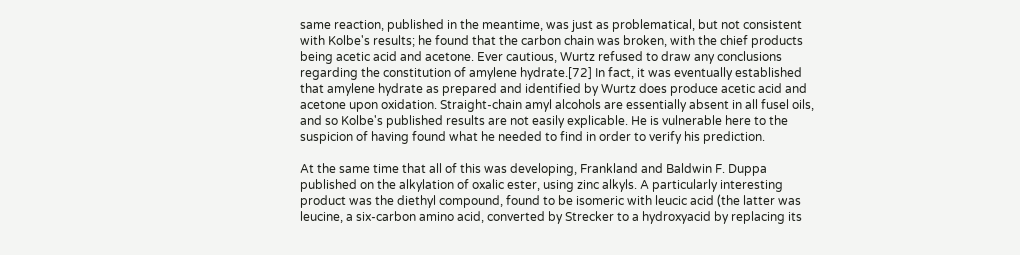same reaction, published in the meantime, was just as problematical, but not consistent with Kolbe's results; he found that the carbon chain was broken, with the chief products being acetic acid and acetone. Ever cautious, Wurtz refused to draw any conclusions regarding the constitution of amylene hydrate.[72] In fact, it was eventually established that amylene hydrate as prepared and identified by Wurtz does produce acetic acid and acetone upon oxidation. Straight-chain amyl alcohols are essentially absent in all fusel oils, and so Kolbe's published results are not easily explicable. He is vulnerable here to the suspicion of having found what he needed to find in order to verify his prediction.

At the same time that all of this was developing, Frankland and Baldwin F. Duppa published on the alkylation of oxalic ester, using zinc alkyls. A particularly interesting product was the diethyl compound, found to be isomeric with leucic acid (the latter was leucine, a six-carbon amino acid, converted by Strecker to a hydroxyacid by replacing its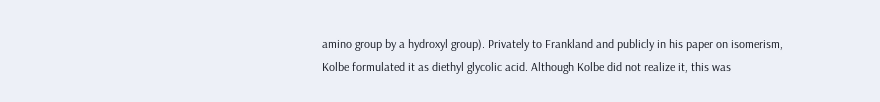amino group by a hydroxyl group). Privately to Frankland and publicly in his paper on isomerism, Kolbe formulated it as diethyl glycolic acid. Although Kolbe did not realize it, this was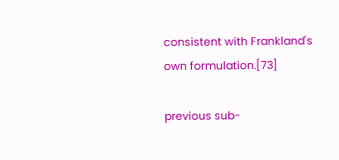consistent with Frankland's own formulation.[73]

previous sub-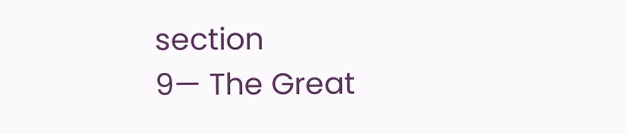section
9— The Great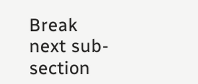Break
next sub-section